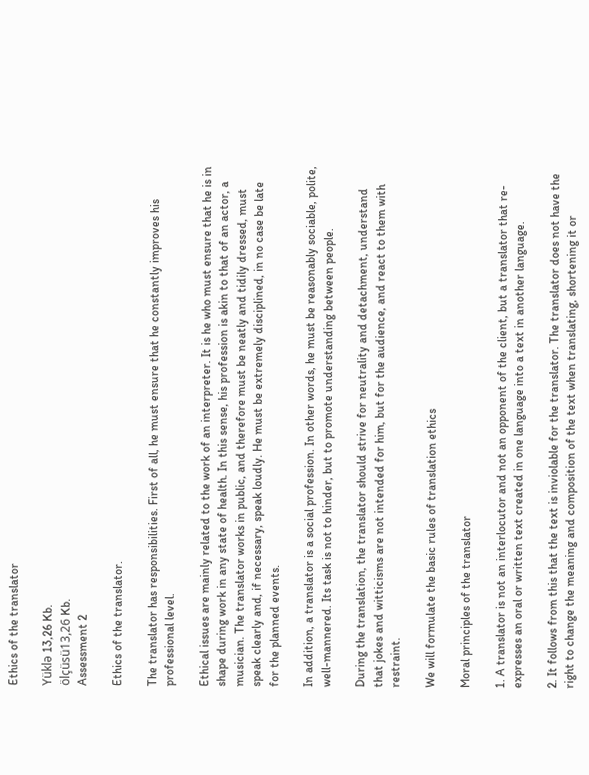Ethics of the translator

Yüklə 13,26 Kb.
ölçüsü13,26 Kb.
Assessment 2

Ethics of the translator.

The translator has responsibilities. First of all, he must ensure that he constantly improves his professional level.

Ethical issues are mainly related to the work of an interpreter. It is he who must ensure that he is in shape during work in any state of health. In this sense, his profession is akin to that of an actor, a musician. The translator works in public, and therefore must be neatly and tidily dressed, must speak clearly and, if necessary, speak loudly. He must be extremely disciplined, in no case be late for the planned events.

In addition, a translator is a social profession. In other words, he must be reasonably sociable, polite, well-mannered. Its task is not to hinder, but to promote understanding between people.

During the translation, the translator should strive for neutrality and detachment, understand that jokes and witticisms are not intended for him, but for the audience, and react to them with restraint.

We will formulate the basic rules of translation ethics

Moral principles of the translator

1. A translator is not an interlocutor and not an opponent of the client, but a translator that re-expresses an oral or written text created in one language into a text in another language.

2. It follows from this that the text is inviolable for the translator. The translator does not have the right to change the meaning and composition of the text when translating, shortening it or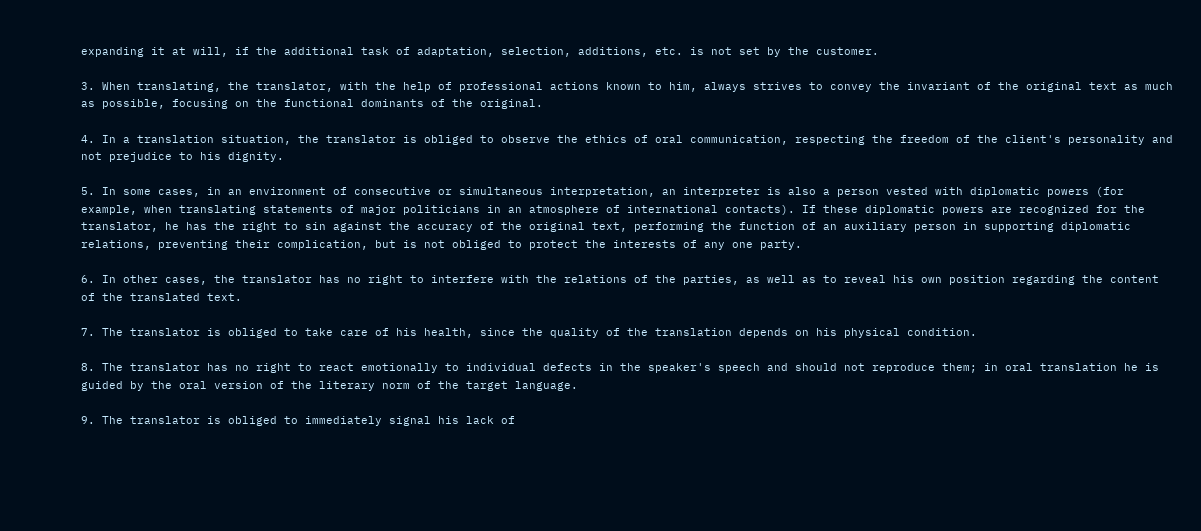expanding it at will, if the additional task of adaptation, selection, additions, etc. is not set by the customer.

3. When translating, the translator, with the help of professional actions known to him, always strives to convey the invariant of the original text as much as possible, focusing on the functional dominants of the original.

4. In a translation situation, the translator is obliged to observe the ethics of oral communication, respecting the freedom of the client's personality and not prejudice to his dignity.

5. In some cases, in an environment of consecutive or simultaneous interpretation, an interpreter is also a person vested with diplomatic powers (for example, when translating statements of major politicians in an atmosphere of international contacts). If these diplomatic powers are recognized for the translator, he has the right to sin against the accuracy of the original text, performing the function of an auxiliary person in supporting diplomatic relations, preventing their complication, but is not obliged to protect the interests of any one party.

6. In other cases, the translator has no right to interfere with the relations of the parties, as well as to reveal his own position regarding the content of the translated text.

7. The translator is obliged to take care of his health, since the quality of the translation depends on his physical condition.

8. The translator has no right to react emotionally to individual defects in the speaker's speech and should not reproduce them; in oral translation he is guided by the oral version of the literary norm of the target language.

9. The translator is obliged to immediately signal his lack of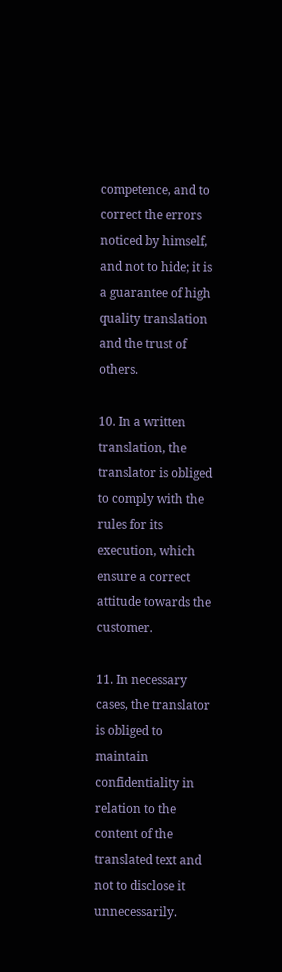competence, and to correct the errors noticed by himself, and not to hide; it is a guarantee of high quality translation and the trust of others.

10. In a written translation, the translator is obliged to comply with the rules for its execution, which ensure a correct attitude towards the customer.

11. In necessary cases, the translator is obliged to maintain confidentiality in relation to the content of the translated text and not to disclose it unnecessarily.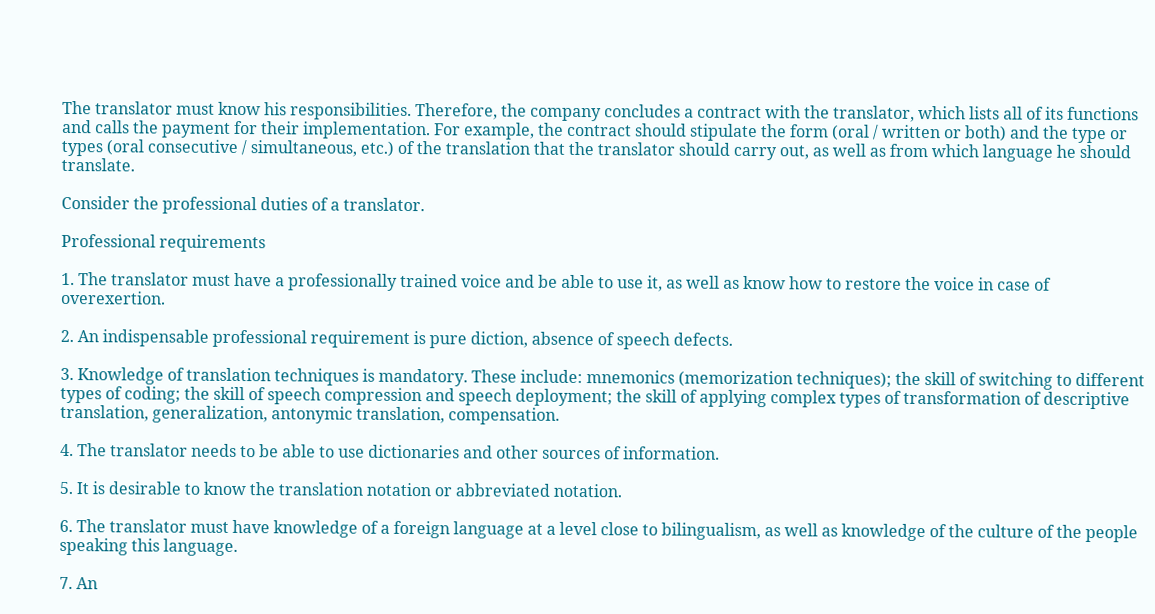The translator must know his responsibilities. Therefore, the company concludes a contract with the translator, which lists all of its functions and calls the payment for their implementation. For example, the contract should stipulate the form (oral / written or both) and the type or types (oral consecutive / simultaneous, etc.) of the translation that the translator should carry out, as well as from which language he should translate.

Consider the professional duties of a translator.

Professional requirements

1. The translator must have a professionally trained voice and be able to use it, as well as know how to restore the voice in case of overexertion.

2. An indispensable professional requirement is pure diction, absence of speech defects.

3. Knowledge of translation techniques is mandatory. These include: mnemonics (memorization techniques); the skill of switching to different types of coding; the skill of speech compression and speech deployment; the skill of applying complex types of transformation of descriptive translation, generalization, antonymic translation, compensation.

4. The translator needs to be able to use dictionaries and other sources of information.

5. It is desirable to know the translation notation or abbreviated notation.

6. The translator must have knowledge of a foreign language at a level close to bilingualism, as well as knowledge of the culture of the people speaking this language.

7. An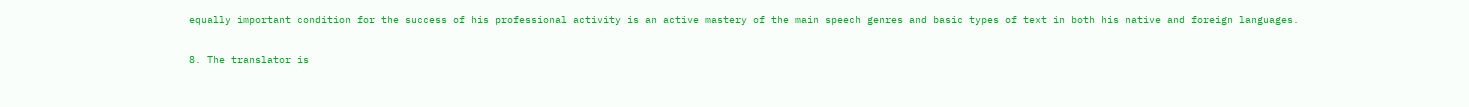equally important condition for the success of his professional activity is an active mastery of the main speech genres and basic types of text in both his native and foreign languages.

8. The translator is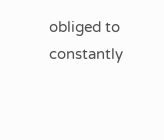obliged to constantly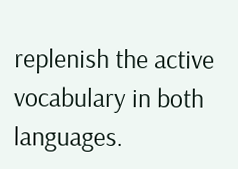replenish the active vocabulary in both languages.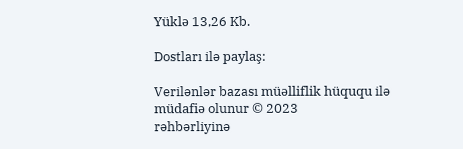Yüklə 13,26 Kb.

Dostları ilə paylaş:

Verilənlər bazası müəlliflik hüququ ilə müdafiə olunur © 2023
rəhbərliyinə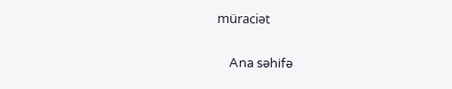müraciət

    Ana səhifə